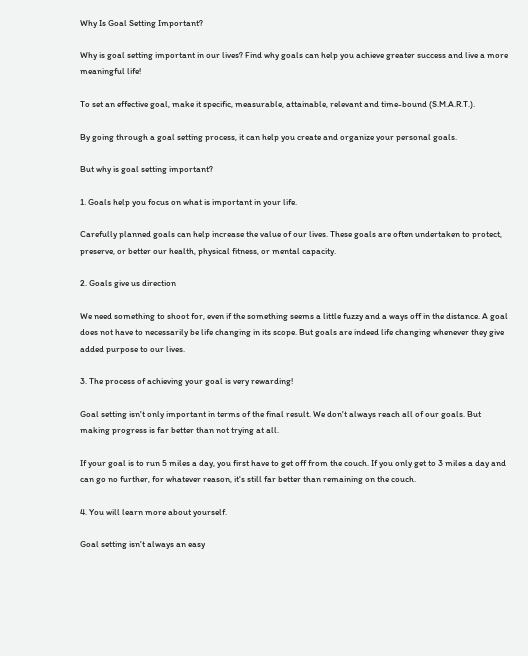Why Is Goal Setting Important?

Why is goal setting important in our lives? Find why goals can help you achieve greater success and live a more meaningful life!

To set an effective goal, make it specific, measurable, attainable, relevant and time-bound (S.M.A.R.T.).

By going through a goal setting process, it can help you create and organize your personal goals.

But why is goal setting important?

1. Goals help you focus on what is important in your life.

Carefully planned goals can help increase the value of our lives. These goals are often undertaken to protect, preserve, or better our health, physical fitness, or mental capacity.

2. Goals give us direction

We need something to shoot for, even if the something seems a little fuzzy and a ways off in the distance. A goal does not have to necessarily be life changing in its scope. But goals are indeed life changing whenever they give added purpose to our lives.

3. The process of achieving your goal is very rewarding!

Goal setting isn't only important in terms of the final result. We don't always reach all of our goals. But making progress is far better than not trying at all.

If your goal is to run 5 miles a day, you first have to get off from the couch. If you only get to 3 miles a day and can go no further, for whatever reason, it's still far better than remaining on the couch.

4. You will learn more about yourself.

Goal setting isn't always an easy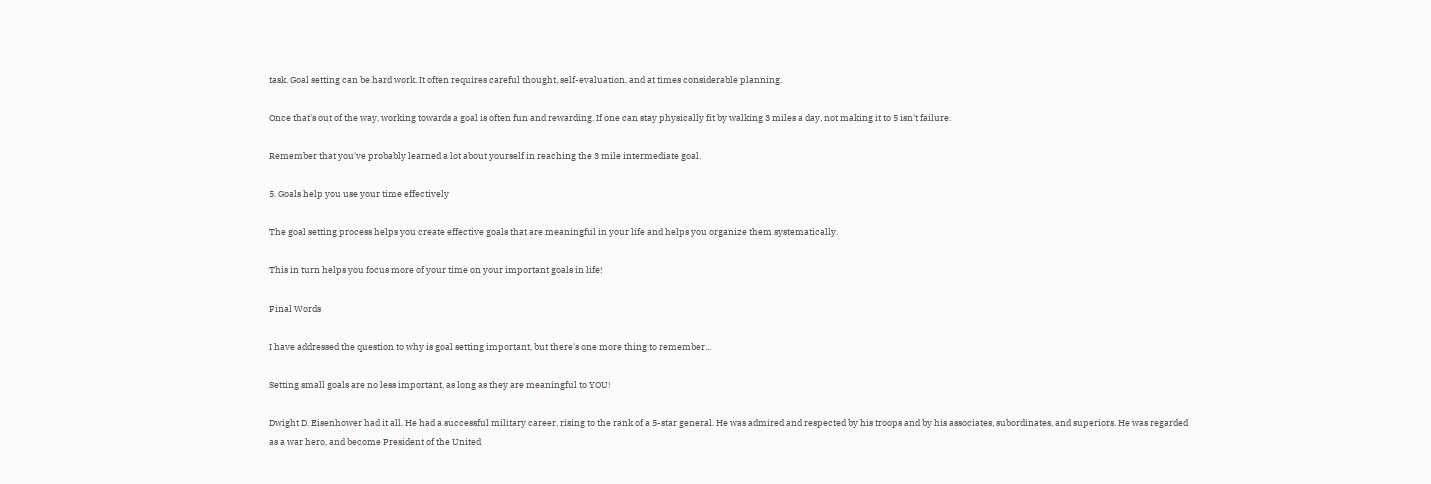task. Goal setting can be hard work. It often requires careful thought, self-evaluation, and at times considerable planning.

Once that's out of the way, working towards a goal is often fun and rewarding. If one can stay physically fit by walking 3 miles a day, not making it to 5 isn't failure.

Remember that you've probably learned a lot about yourself in reaching the 3 mile intermediate goal.

5. Goals help you use your time effectively

The goal setting process helps you create effective goals that are meaningful in your life and helps you organize them systematically.

This in turn helps you focus more of your time on your important goals in life!

Final Words

I have addressed the question to why is goal setting important, but there's one more thing to remember...

Setting small goals are no less important, as long as they are meaningful to YOU!

Dwight D. Eisenhower had it all. He had a successful military career, rising to the rank of a 5-star general. He was admired and respected by his troops and by his associates, subordinates, and superiors. He was regarded as a war hero, and become President of the United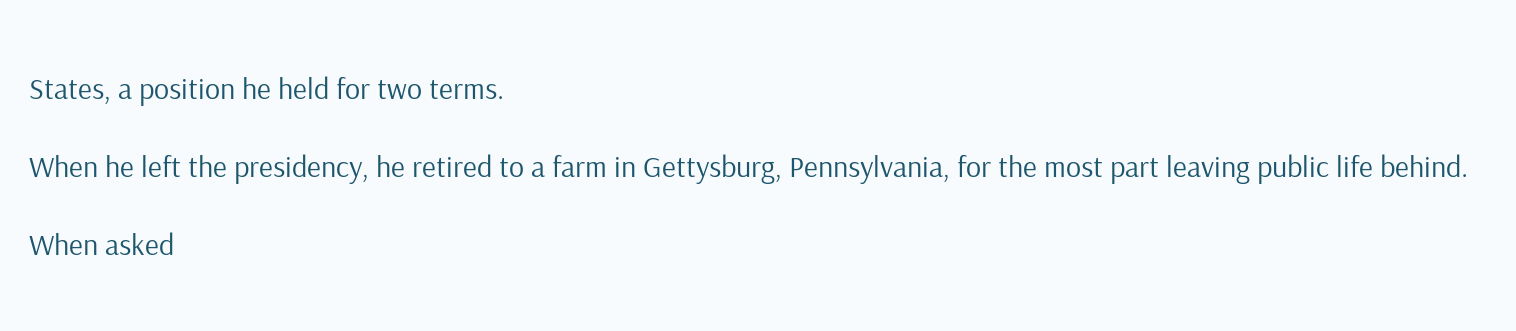States, a position he held for two terms.

When he left the presidency, he retired to a farm in Gettysburg, Pennsylvania, for the most part leaving public life behind.

When asked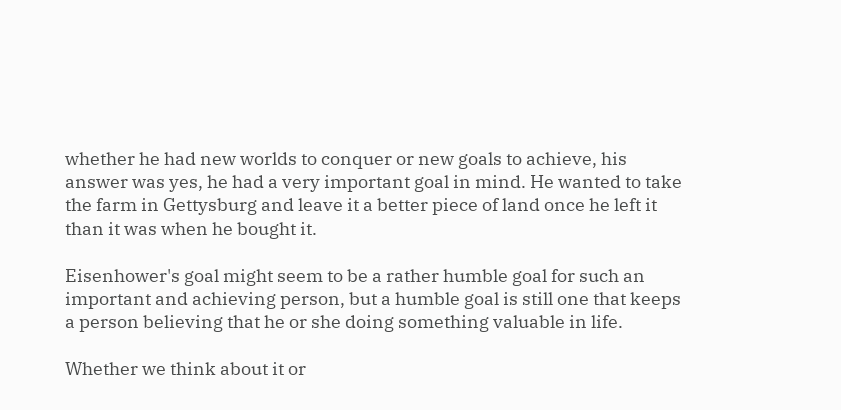whether he had new worlds to conquer or new goals to achieve, his answer was yes, he had a very important goal in mind. He wanted to take the farm in Gettysburg and leave it a better piece of land once he left it than it was when he bought it.

Eisenhower's goal might seem to be a rather humble goal for such an important and achieving person, but a humble goal is still one that keeps a person believing that he or she doing something valuable in life.

Whether we think about it or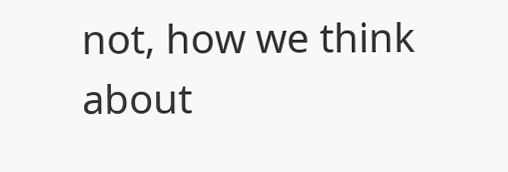not, how we think about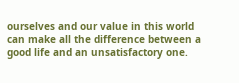ourselves and our value in this world can make all the difference between a good life and an unsatisfactory one.